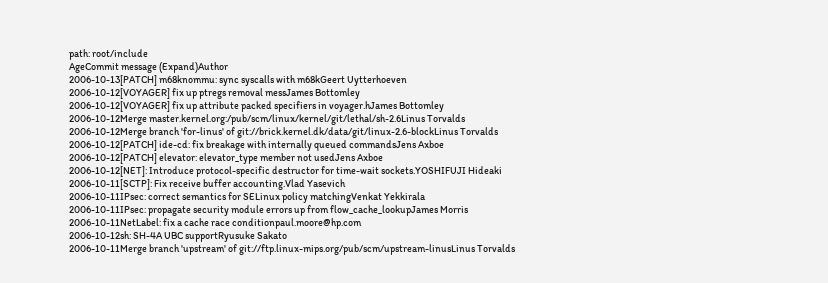path: root/include
AgeCommit message (Expand)Author
2006-10-13[PATCH] m68knommu: sync syscalls with m68kGeert Uytterhoeven
2006-10-12[VOYAGER] fix up ptregs removal messJames Bottomley
2006-10-12[VOYAGER] fix up attribute packed specifiers in voyager.hJames Bottomley
2006-10-12Merge master.kernel.org:/pub/scm/linux/kernel/git/lethal/sh-2.6Linus Torvalds
2006-10-12Merge branch 'for-linus' of git://brick.kernel.dk/data/git/linux-2.6-blockLinus Torvalds
2006-10-12[PATCH] ide-cd: fix breakage with internally queued commandsJens Axboe
2006-10-12[PATCH] elevator: elevator_type member not usedJens Axboe
2006-10-12[NET]: Introduce protocol-specific destructor for time-wait sockets.YOSHIFUJI Hideaki
2006-10-11[SCTP]: Fix receive buffer accounting.Vlad Yasevich
2006-10-11IPsec: correct semantics for SELinux policy matchingVenkat Yekkirala
2006-10-11IPsec: propagate security module errors up from flow_cache_lookupJames Morris
2006-10-11NetLabel: fix a cache race conditionpaul.moore@hp.com
2006-10-12sh: SH-4A UBC supportRyusuke Sakato
2006-10-11Merge branch 'upstream' of git://ftp.linux-mips.org/pub/scm/upstream-linusLinus Torvalds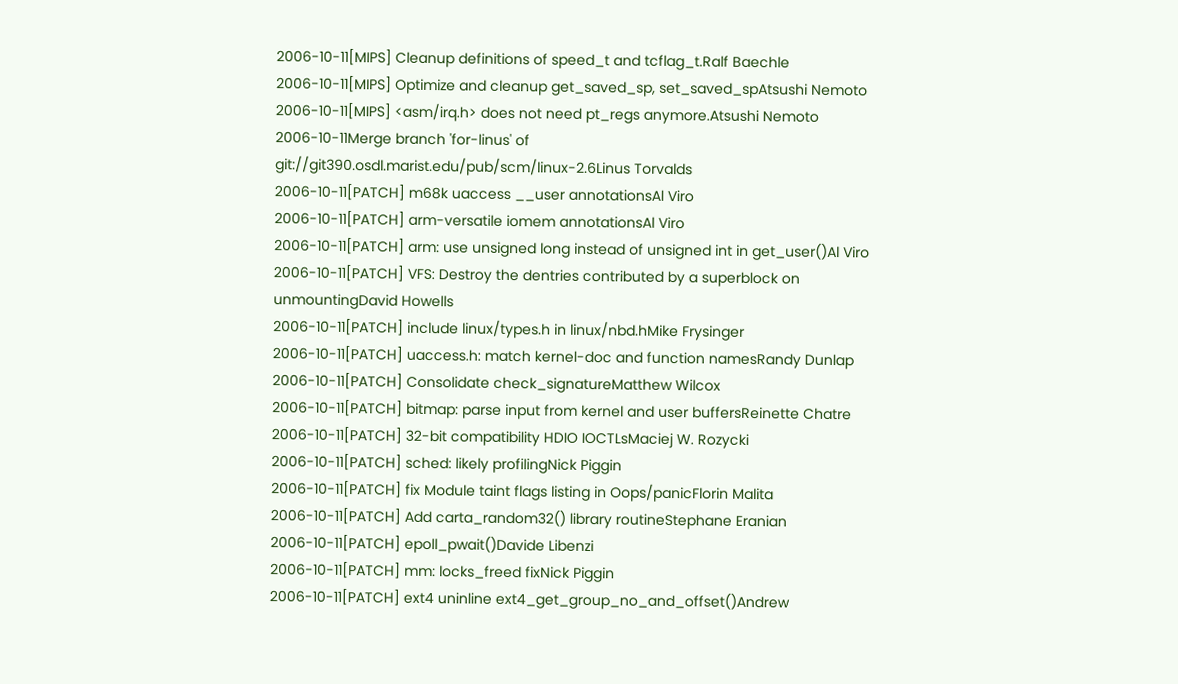2006-10-11[MIPS] Cleanup definitions of speed_t and tcflag_t.Ralf Baechle
2006-10-11[MIPS] Optimize and cleanup get_saved_sp, set_saved_spAtsushi Nemoto
2006-10-11[MIPS] <asm/irq.h> does not need pt_regs anymore.Atsushi Nemoto
2006-10-11Merge branch 'for-linus' of git://git390.osdl.marist.edu/pub/scm/linux-2.6Linus Torvalds
2006-10-11[PATCH] m68k uaccess __user annotationsAl Viro
2006-10-11[PATCH] arm-versatile iomem annotationsAl Viro
2006-10-11[PATCH] arm: use unsigned long instead of unsigned int in get_user()Al Viro
2006-10-11[PATCH] VFS: Destroy the dentries contributed by a superblock on unmountingDavid Howells
2006-10-11[PATCH] include linux/types.h in linux/nbd.hMike Frysinger
2006-10-11[PATCH] uaccess.h: match kernel-doc and function namesRandy Dunlap
2006-10-11[PATCH] Consolidate check_signatureMatthew Wilcox
2006-10-11[PATCH] bitmap: parse input from kernel and user buffersReinette Chatre
2006-10-11[PATCH] 32-bit compatibility HDIO IOCTLsMaciej W. Rozycki
2006-10-11[PATCH] sched: likely profilingNick Piggin
2006-10-11[PATCH] fix Module taint flags listing in Oops/panicFlorin Malita
2006-10-11[PATCH] Add carta_random32() library routineStephane Eranian
2006-10-11[PATCH] epoll_pwait()Davide Libenzi
2006-10-11[PATCH] mm: locks_freed fixNick Piggin
2006-10-11[PATCH] ext4 uninline ext4_get_group_no_and_offset()Andrew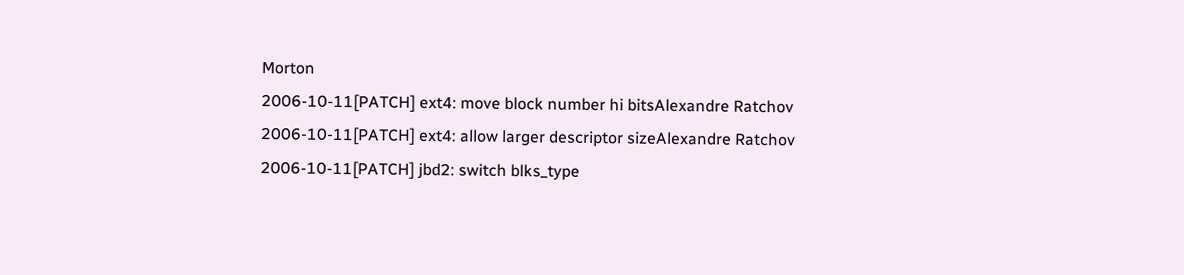Morton
2006-10-11[PATCH] ext4: move block number hi bitsAlexandre Ratchov
2006-10-11[PATCH] ext4: allow larger descriptor sizeAlexandre Ratchov
2006-10-11[PATCH] jbd2: switch blks_type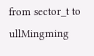from sector_t to ullMingming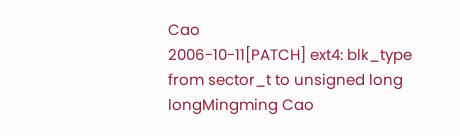Cao
2006-10-11[PATCH] ext4: blk_type from sector_t to unsigned long longMingming Cao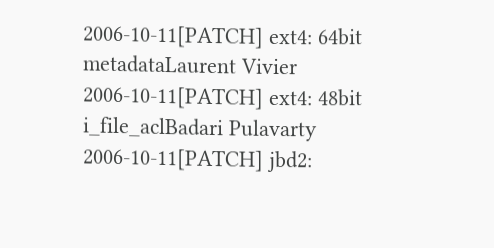2006-10-11[PATCH] ext4: 64bit metadataLaurent Vivier
2006-10-11[PATCH] ext4: 48bit i_file_aclBadari Pulavarty
2006-10-11[PATCH] jbd2: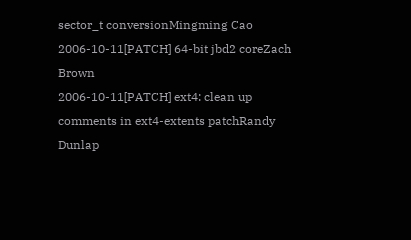sector_t conversionMingming Cao
2006-10-11[PATCH] 64-bit jbd2 coreZach Brown
2006-10-11[PATCH] ext4: clean up comments in ext4-extents patchRandy Dunlap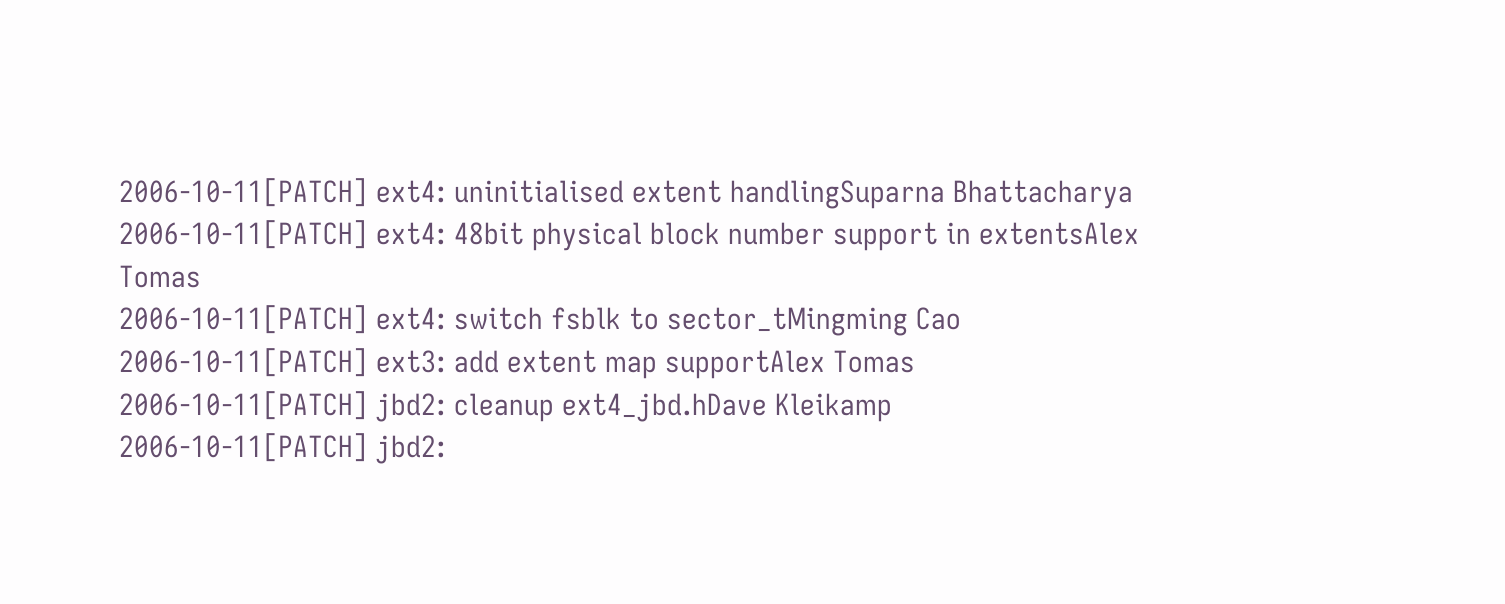2006-10-11[PATCH] ext4: uninitialised extent handlingSuparna Bhattacharya
2006-10-11[PATCH] ext4: 48bit physical block number support in extentsAlex Tomas
2006-10-11[PATCH] ext4: switch fsblk to sector_tMingming Cao
2006-10-11[PATCH] ext3: add extent map supportAlex Tomas
2006-10-11[PATCH] jbd2: cleanup ext4_jbd.hDave Kleikamp
2006-10-11[PATCH] jbd2: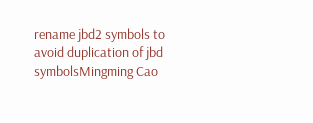rename jbd2 symbols to avoid duplication of jbd symbolsMingming Cao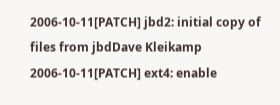2006-10-11[PATCH] jbd2: initial copy of files from jbdDave Kleikamp
2006-10-11[PATCH] ext4: enable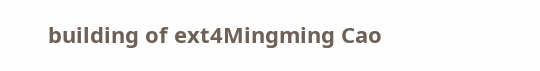building of ext4Mingming Cao